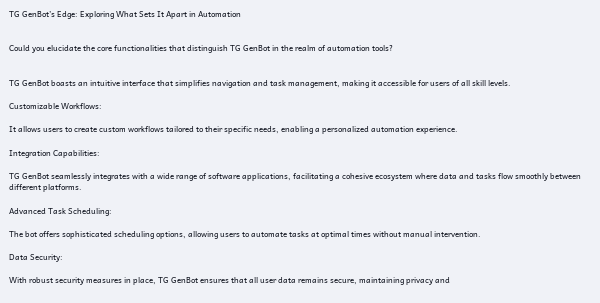TG GenBot’s Edge: Exploring What Sets It Apart in Automation


Could you elucidate the core functionalities that distinguish TG GenBot in the realm of automation tools?


TG GenBot boasts an intuitive interface that simplifies navigation and task management, making it accessible for users of all skill levels.

Customizable Workflows:

It allows users to create custom workflows tailored to their specific needs, enabling a personalized automation experience.

Integration Capabilities:

TG GenBot seamlessly integrates with a wide range of software applications, facilitating a cohesive ecosystem where data and tasks flow smoothly between different platforms.

Advanced Task Scheduling:

The bot offers sophisticated scheduling options, allowing users to automate tasks at optimal times without manual intervention.

Data Security:

With robust security measures in place, TG GenBot ensures that all user data remains secure, maintaining privacy and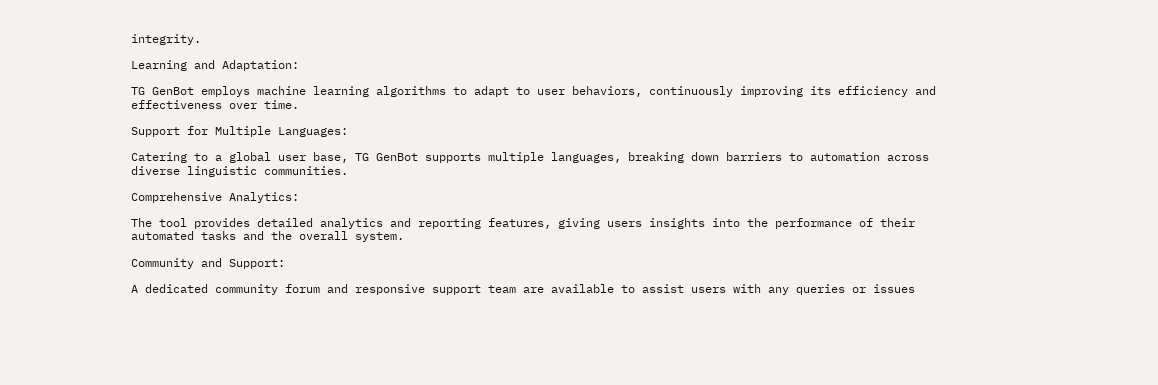integrity.

Learning and Adaptation:

TG GenBot employs machine learning algorithms to adapt to user behaviors, continuously improving its efficiency and effectiveness over time.

Support for Multiple Languages:

Catering to a global user base, TG GenBot supports multiple languages, breaking down barriers to automation across diverse linguistic communities.

Comprehensive Analytics:

The tool provides detailed analytics and reporting features, giving users insights into the performance of their automated tasks and the overall system.

Community and Support:

A dedicated community forum and responsive support team are available to assist users with any queries or issues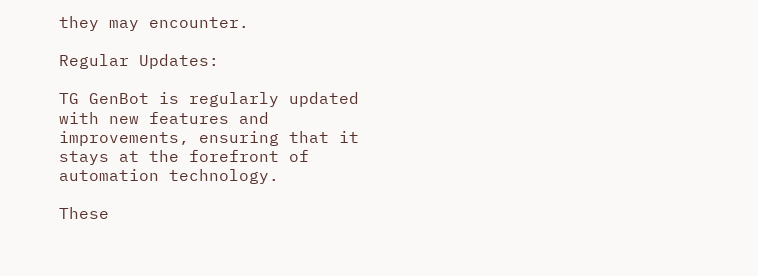they may encounter.

Regular Updates:

TG GenBot is regularly updated with new features and improvements, ensuring that it stays at the forefront of automation technology.

These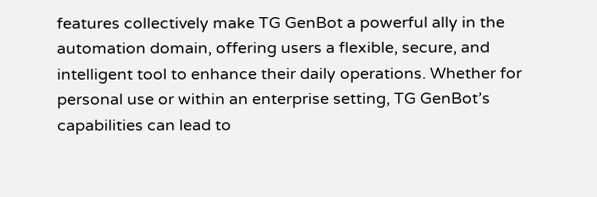features collectively make TG GenBot a powerful ally in the automation domain, offering users a flexible, secure, and intelligent tool to enhance their daily operations. Whether for personal use or within an enterprise setting, TG GenBot’s capabilities can lead to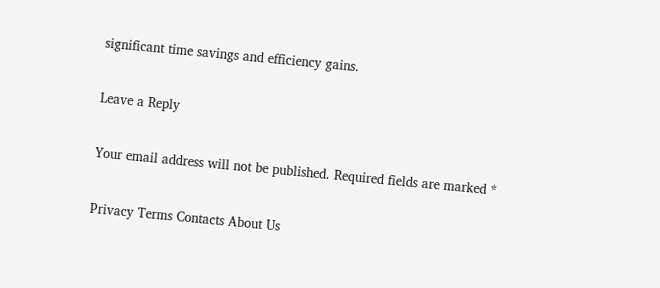significant time savings and efficiency gains.

Leave a Reply

Your email address will not be published. Required fields are marked *

Privacy Terms Contacts About Us